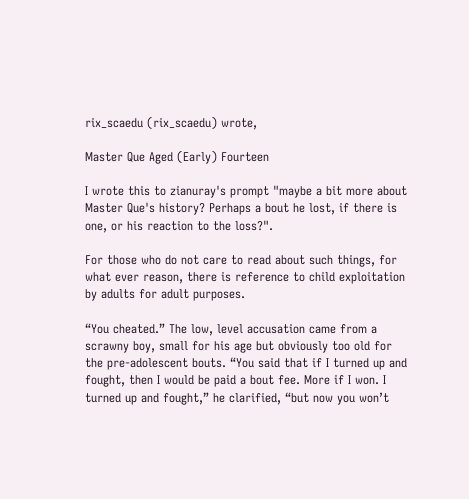rix_scaedu (rix_scaedu) wrote,

Master Que Aged (Early) Fourteen

I wrote this to zianuray's prompt "maybe a bit more about Master Que's history? Perhaps a bout he lost, if there is one, or his reaction to the loss?".

For those who do not care to read about such things, for what ever reason, there is reference to child exploitation by adults for adult purposes.

“You cheated.” The low, level accusation came from a scrawny boy, small for his age but obviously too old for the pre-adolescent bouts. “You said that if I turned up and fought, then I would be paid a bout fee. More if I won. I turned up and fought,” he clarified, “but now you won’t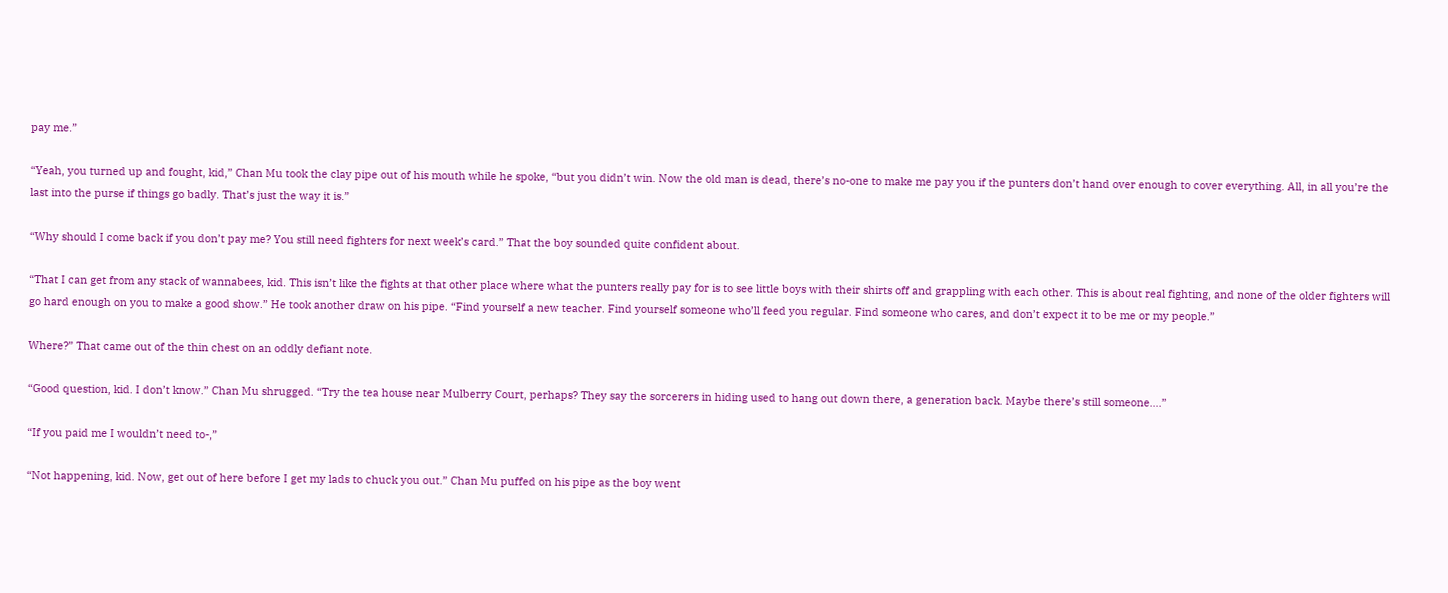pay me.”

“Yeah, you turned up and fought, kid,” Chan Mu took the clay pipe out of his mouth while he spoke, “but you didn’t win. Now the old man is dead, there’s no-one to make me pay you if the punters don’t hand over enough to cover everything. All, in all you’re the last into the purse if things go badly. That’s just the way it is.”

“Why should I come back if you don’t pay me? You still need fighters for next week’s card.” That the boy sounded quite confident about.

“That I can get from any stack of wannabees, kid. This isn’t like the fights at that other place where what the punters really pay for is to see little boys with their shirts off and grappling with each other. This is about real fighting, and none of the older fighters will go hard enough on you to make a good show.” He took another draw on his pipe. “Find yourself a new teacher. Find yourself someone who’ll feed you regular. Find someone who cares, and don’t expect it to be me or my people.”

Where?” That came out of the thin chest on an oddly defiant note.

“Good question, kid. I don’t know.” Chan Mu shrugged. “Try the tea house near Mulberry Court, perhaps? They say the sorcerers in hiding used to hang out down there, a generation back. Maybe there’s still someone….”

“If you paid me I wouldn’t need to-,”

“Not happening, kid. Now, get out of here before I get my lads to chuck you out.” Chan Mu puffed on his pipe as the boy went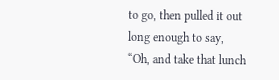to go, then pulled it out long enough to say, “Oh, and take that lunch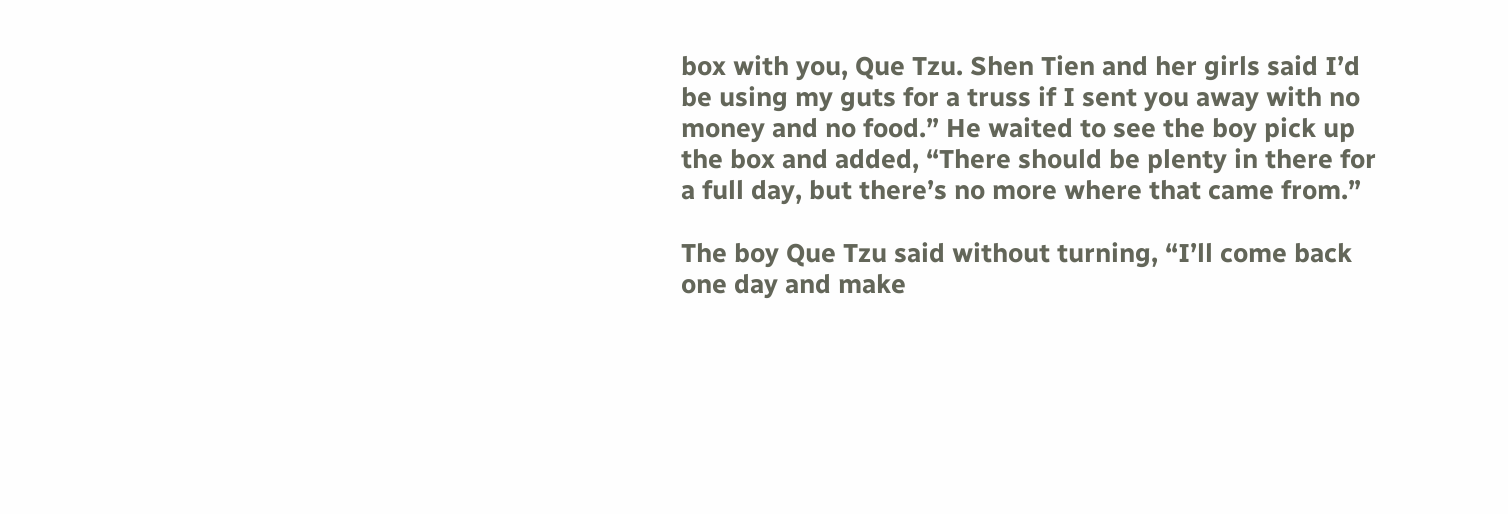box with you, Que Tzu. Shen Tien and her girls said I’d be using my guts for a truss if I sent you away with no money and no food.” He waited to see the boy pick up the box and added, “There should be plenty in there for a full day, but there’s no more where that came from.”

The boy Que Tzu said without turning, “I’ll come back one day and make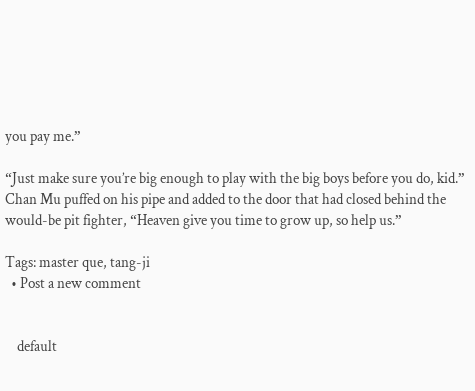you pay me.”

“Just make sure you’re big enough to play with the big boys before you do, kid.” Chan Mu puffed on his pipe and added to the door that had closed behind the would-be pit fighter, “Heaven give you time to grow up, so help us.”

Tags: master que, tang-ji
  • Post a new comment


    default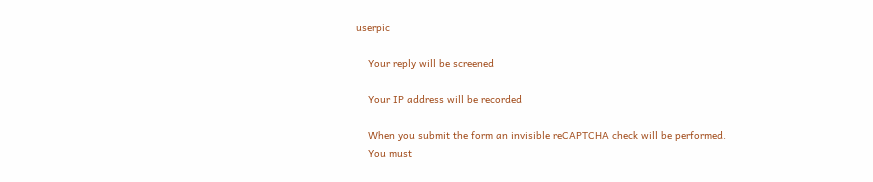userpic

    Your reply will be screened

    Your IP address will be recorded

    When you submit the form an invisible reCAPTCHA check will be performed.
    You must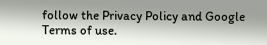follow the Privacy Policy and Google Terms of use.